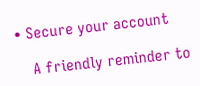• Secure your account

    A friendly reminder to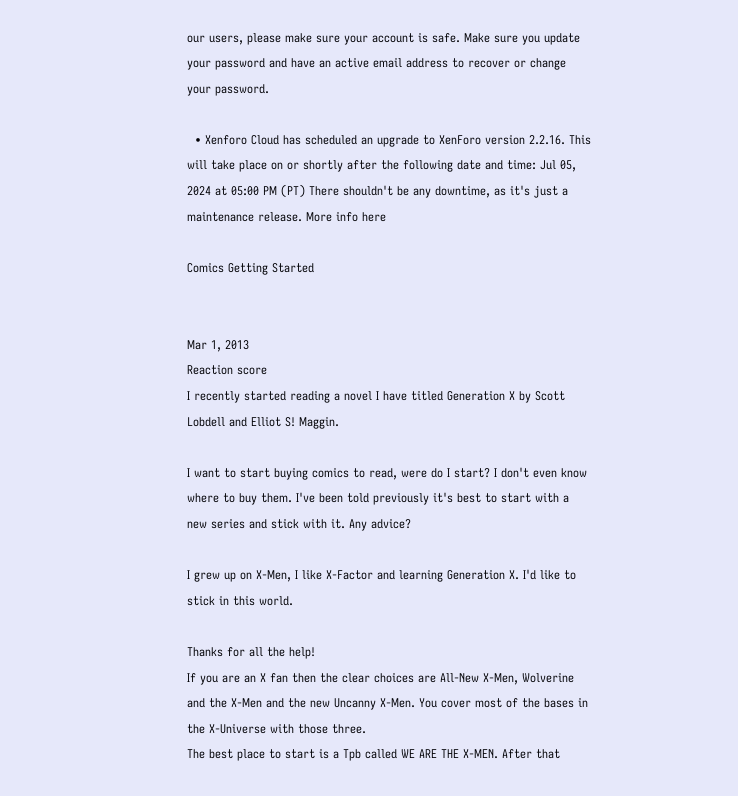our users, please make sure your account is safe. Make sure you update your password and have an active email address to recover or change your password.

  • Xenforo Cloud has scheduled an upgrade to XenForo version 2.2.16. This will take place on or shortly after the following date and time: Jul 05, 2024 at 05:00 PM (PT) There shouldn't be any downtime, as it's just a maintenance release. More info here

Comics Getting Started


Mar 1, 2013
Reaction score
I recently started reading a novel I have titled Generation X by Scott Lobdell and Elliot S! Maggin.

I want to start buying comics to read, were do I start? I don't even know where to buy them. I've been told previously it's best to start with a new series and stick with it. Any advice?

I grew up on X-Men, I like X-Factor and learning Generation X. I'd like to stick in this world.

Thanks for all the help!
If you are an X fan then the clear choices are All-New X-Men, Wolverine and the X-Men and the new Uncanny X-Men. You cover most of the bases in the X-Universe with those three.
The best place to start is a Tpb called WE ARE THE X-MEN. After that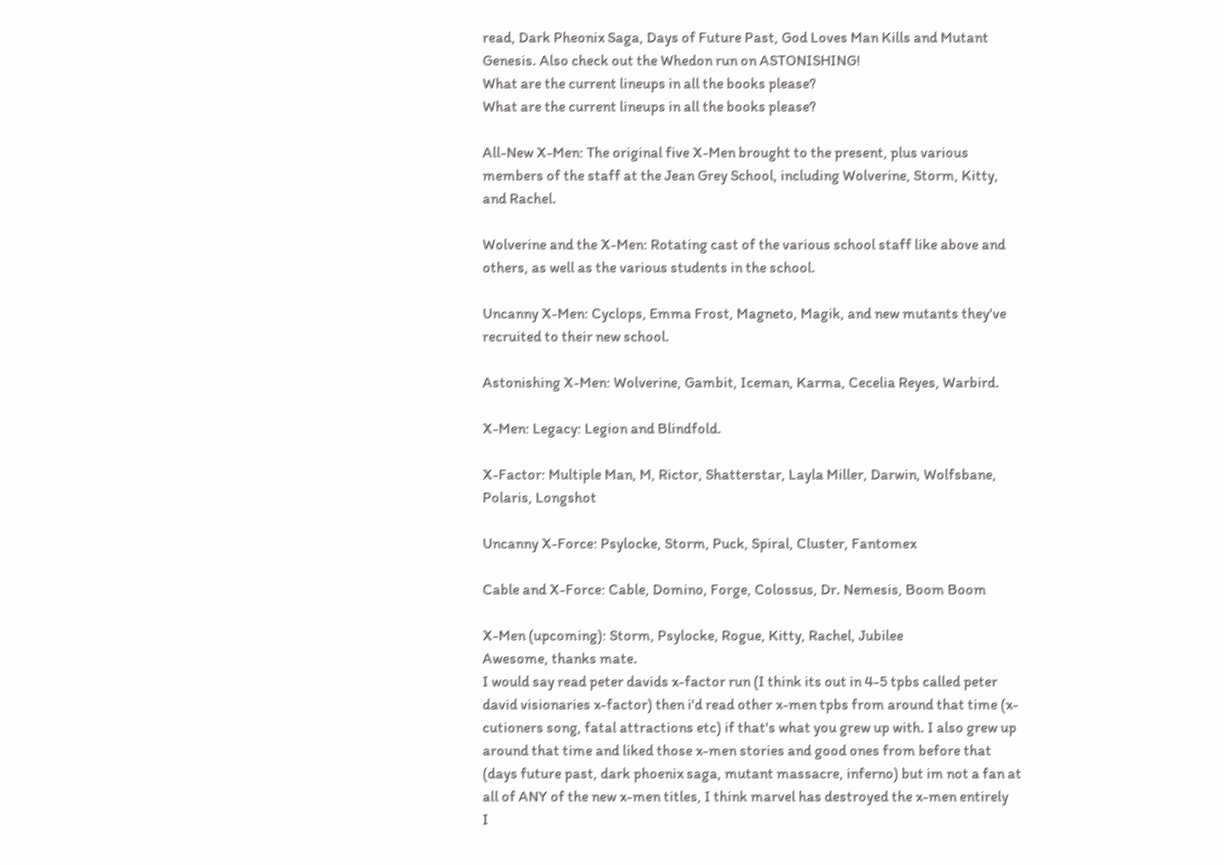read, Dark Pheonix Saga, Days of Future Past, God Loves Man Kills and Mutant Genesis. Also check out the Whedon run on ASTONISHING!
What are the current lineups in all the books please?
What are the current lineups in all the books please?

All-New X-Men: The original five X-Men brought to the present, plus various members of the staff at the Jean Grey School, including Wolverine, Storm, Kitty, and Rachel.

Wolverine and the X-Men: Rotating cast of the various school staff like above and others, as well as the various students in the school.

Uncanny X-Men: Cyclops, Emma Frost, Magneto, Magik, and new mutants they've recruited to their new school.

Astonishing X-Men: Wolverine, Gambit, Iceman, Karma, Cecelia Reyes, Warbird.

X-Men: Legacy: Legion and Blindfold.

X-Factor: Multiple Man, M, Rictor, Shatterstar, Layla Miller, Darwin, Wolfsbane, Polaris, Longshot

Uncanny X-Force: Psylocke, Storm, Puck, Spiral, Cluster, Fantomex

Cable and X-Force: Cable, Domino, Forge, Colossus, Dr. Nemesis, Boom Boom

X-Men (upcoming): Storm, Psylocke, Rogue, Kitty, Rachel, Jubilee
Awesome, thanks mate.
I would say read peter davids x-factor run (I think its out in 4-5 tpbs called peter david visionaries x-factor) then i'd read other x-men tpbs from around that time (x-cutioners song, fatal attractions etc) if that's what you grew up with. I also grew up around that time and liked those x-men stories and good ones from before that (days future past, dark phoenix saga, mutant massacre, inferno) but im not a fan at all of ANY of the new x-men titles, I think marvel has destroyed the x-men entirely
I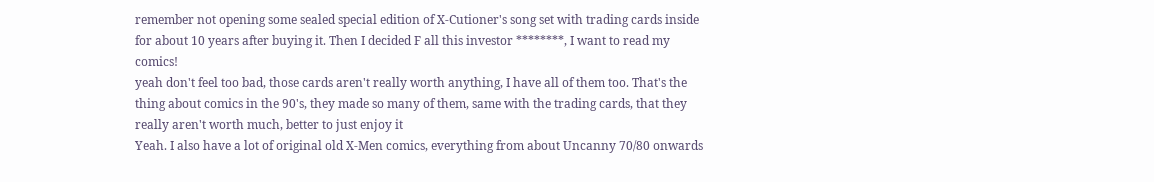remember not opening some sealed special edition of X-Cutioner's song set with trading cards inside for about 10 years after buying it. Then I decided F all this investor ********, I want to read my comics!
yeah don't feel too bad, those cards aren't really worth anything, I have all of them too. That's the thing about comics in the 90's, they made so many of them, same with the trading cards, that they really aren't worth much, better to just enjoy it
Yeah. I also have a lot of original old X-Men comics, everything from about Uncanny 70/80 onwards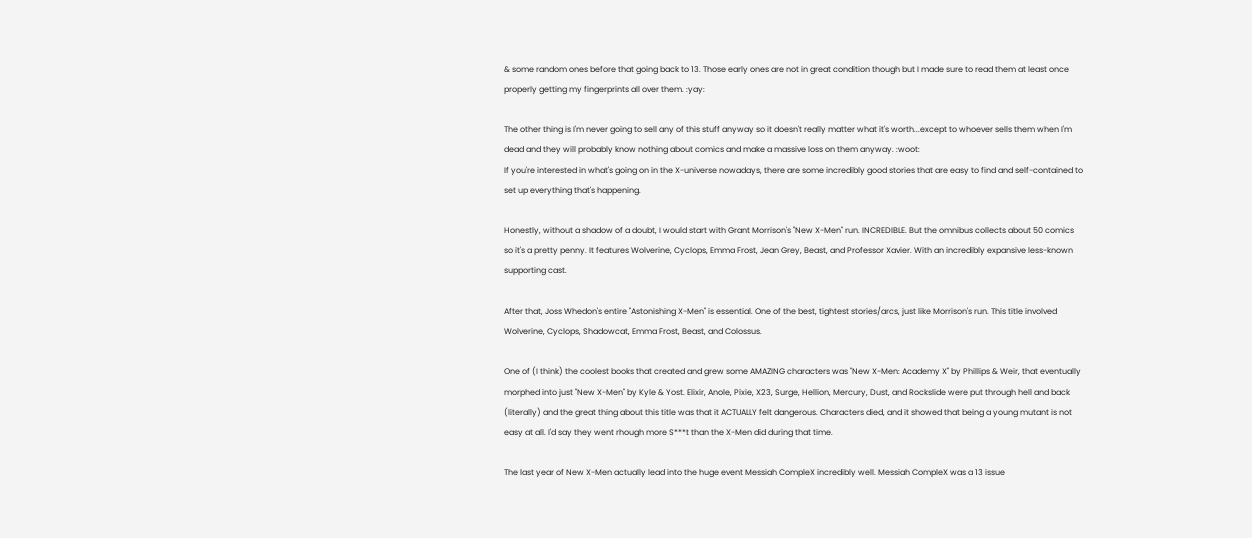& some random ones before that going back to 13. Those early ones are not in great condition though but I made sure to read them at least once properly getting my fingerprints all over them. :yay:

The other thing is I'm never going to sell any of this stuff anyway so it doesn't really matter what it's worth...except to whoever sells them when I'm dead and they will probably know nothing about comics and make a massive loss on them anyway. :woot:
If you're interested in what's going on in the X-universe nowadays, there are some incredibly good stories that are easy to find and self-contained to set up everything that's happening.

Honestly, without a shadow of a doubt, I would start with Grant Morrison's "New X-Men" run. INCREDIBLE. But the omnibus collects about 50 comics so it's a pretty penny. It features Wolverine, Cyclops, Emma Frost, Jean Grey, Beast, and Professor Xavier. With an incredibly expansive less-known supporting cast.

After that, Joss Whedon's entire "Astonishing X-Men" is essential. One of the best, tightest stories/arcs, just like Morrison's run. This title involved Wolverine, Cyclops, Shadowcat, Emma Frost, Beast, and Colossus.

One of (I think) the coolest books that created and grew some AMAZING characters was "New X-Men: Academy X" by Phillips & Weir, that eventually morphed into just "New X-Men" by Kyle & Yost. Elixir, Anole, Pixie, X23, Surge, Hellion, Mercury, Dust, and Rockslide were put through hell and back (literally) and the great thing about this title was that it ACTUALLY felt dangerous. Characters died, and it showed that being a young mutant is not easy at all. I'd say they went rhough more S***t than the X-Men did during that time.

The last year of New X-Men actually lead into the huge event Messiah CompleX incredibly well. Messiah CompleX was a 13 issue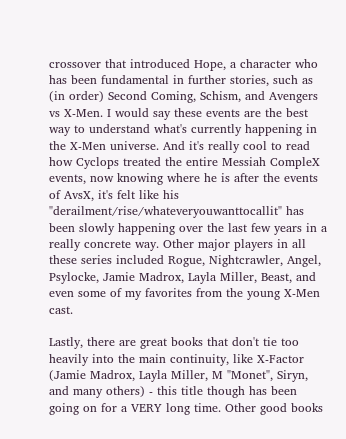crossover that introduced Hope, a character who has been fundamental in further stories, such as (in order) Second Coming, Schism, and Avengers vs X-Men. I would say these events are the best way to understand what's currently happening in the X-Men universe. And it's really cool to read how Cyclops treated the entire Messiah CompleX events, now knowing where he is after the events of AvsX, it's felt like his "derailment/rise/whateveryouwanttocallit" has been slowly happening over the last few years in a really concrete way. Other major players in all these series included Rogue, Nightcrawler, Angel, Psylocke, Jamie Madrox, Layla Miller, Beast, and even some of my favorites from the young X-Men cast.

Lastly, there are great books that don't tie too heavily into the main continuity, like X-Factor (Jamie Madrox, Layla Miller, M "Monet", Siryn, and many others) - this title though has been going on for a VERY long time. Other good books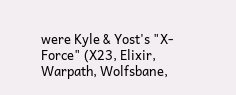were Kyle & Yost's "X-Force" (X23, Elixir, Warpath, Wolfsbane,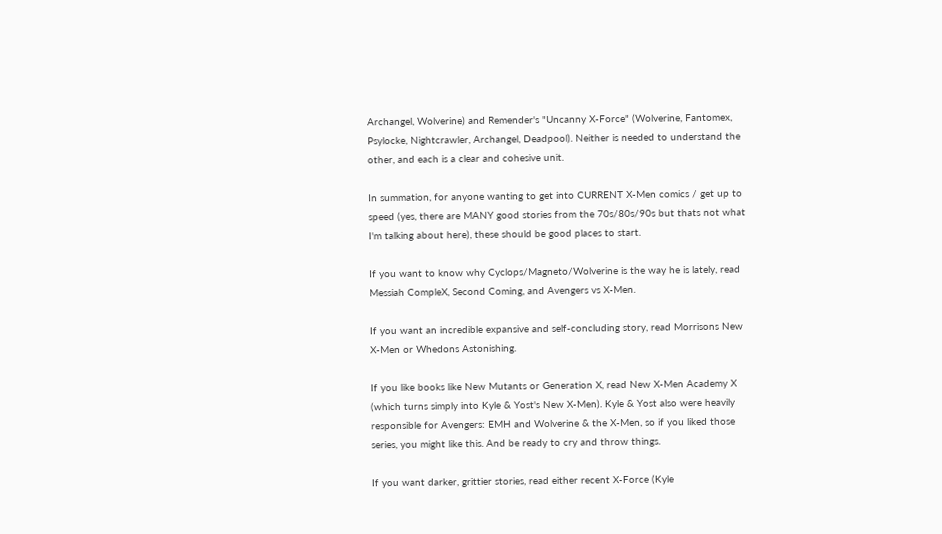Archangel, Wolverine) and Remender's "Uncanny X-Force" (Wolverine, Fantomex, Psylocke, Nightcrawler, Archangel, Deadpool). Neither is needed to understand the other, and each is a clear and cohesive unit.

In summation, for anyone wanting to get into CURRENT X-Men comics / get up to speed (yes, there are MANY good stories from the 70s/80s/90s but thats not what I'm talking about here), these should be good places to start.

If you want to know why Cyclops/Magneto/Wolverine is the way he is lately, read Messiah CompleX, Second Coming, and Avengers vs X-Men.

If you want an incredible expansive and self-concluding story, read Morrisons New X-Men or Whedons Astonishing.

If you like books like New Mutants or Generation X, read New X-Men Academy X (which turns simply into Kyle & Yost's New X-Men). Kyle & Yost also were heavily responsible for Avengers: EMH and Wolverine & the X-Men, so if you liked those series, you might like this. And be ready to cry and throw things.

If you want darker, grittier stories, read either recent X-Force (Kyle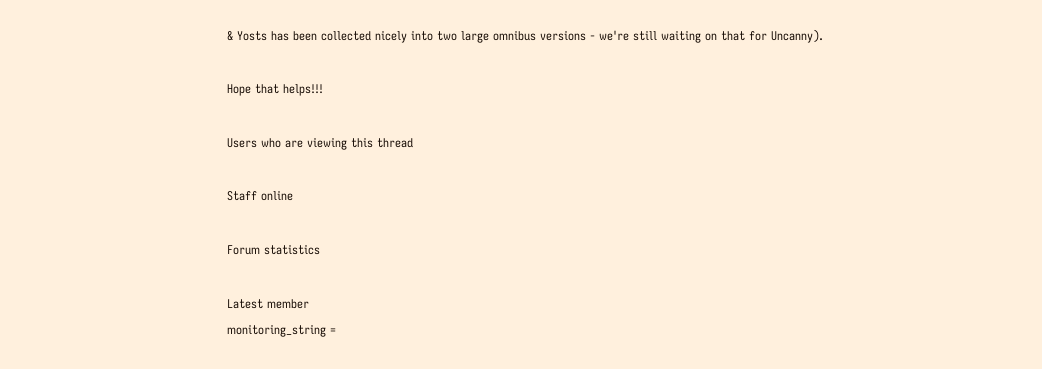& Yosts has been collected nicely into two large omnibus versions - we're still waiting on that for Uncanny).

Hope that helps!!!

Users who are viewing this thread

Staff online

Forum statistics

Latest member
monitoring_string =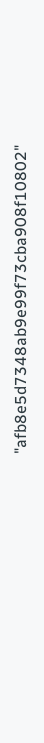"afb8e5d7348ab9e99f73cba908f10802"